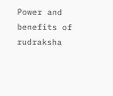Power and benefits of rudraksha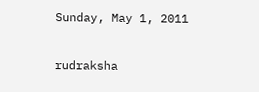Sunday, May 1, 2011

rudraksha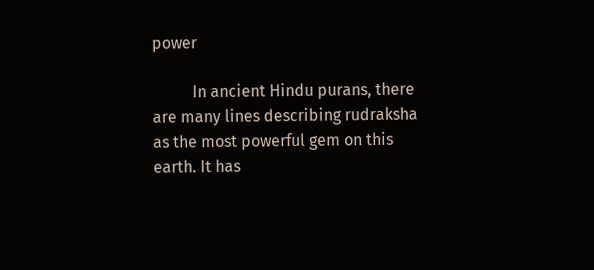power

          In ancient Hindu purans, there are many lines describing rudraksha as the most powerful gem on this earth. It has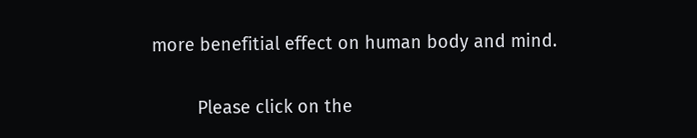more benefitial effect on human body and mind.


         Please click on the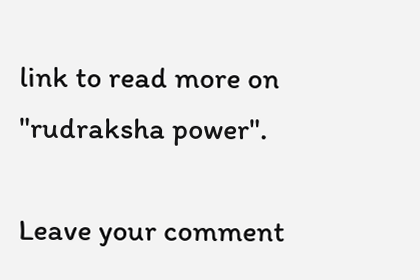link to read more on "rudraksha power".

Leave your comment